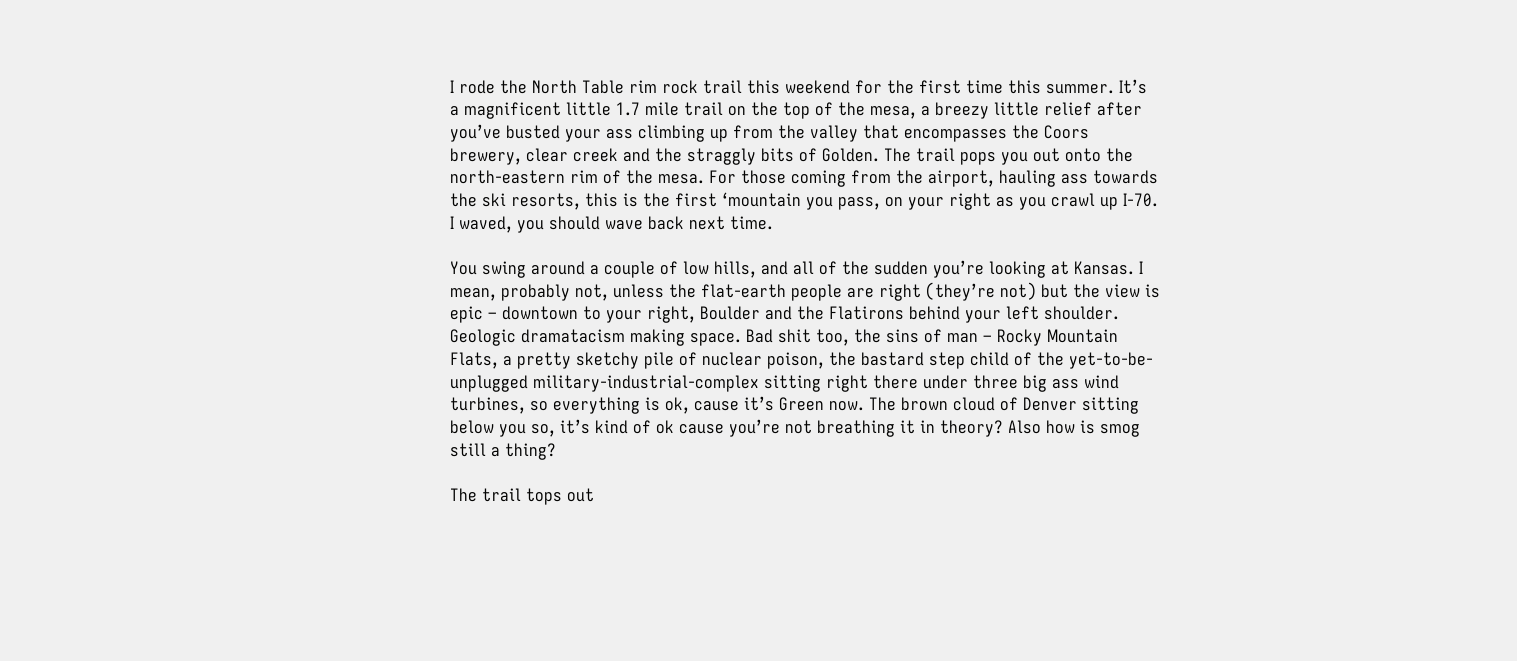I rode the North Table rim rock trail this weekend for the first time this summer. It’s a magnificent little 1.7 mile trail on the top of the mesa, a breezy little relief after you’ve busted your ass climbing up from the valley that encompasses the Coors brewery, clear creek and the straggly bits of Golden. The trail pops you out onto the north-eastern rim of the mesa. For those coming from the airport, hauling ass towards the ski resorts, this is the first ‘mountain you pass, on your right as you crawl up I-70. I waved, you should wave back next time.

You swing around a couple of low hills, and all of the sudden you’re looking at Kansas. I mean, probably not, unless the flat-earth people are right (they’re not) but the view is epic – downtown to your right, Boulder and the Flatirons behind your left shoulder. Geologic dramatacism making space. Bad shit too, the sins of man – Rocky Mountain Flats, a pretty sketchy pile of nuclear poison, the bastard step child of the yet-to-be-unplugged military-industrial-complex sitting right there under three big ass wind turbines, so everything is ok, cause it’s Green now. The brown cloud of Denver sitting below you so, it’s kind of ok cause you’re not breathing it in theory? Also how is smog still a thing?

The trail tops out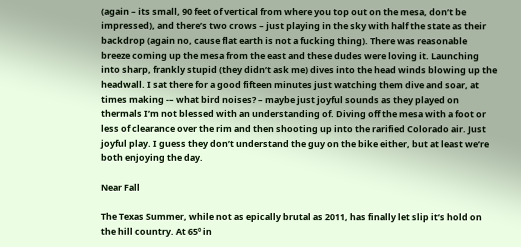(again – its small, 90 feet of vertical from where you top out on the mesa, don’t be impressed), and there’s two crows – just playing in the sky with half the state as their backdrop (again no, cause flat earth is not a fucking thing). There was reasonable breeze coming up the mesa from the east and these dudes were loving it. Launching into sharp, frankly stupid (they didn’t ask me) dives into the head winds blowing up the headwall. I sat there for a good fifteen minutes just watching them dive and soar, at times making -– what bird noises? – maybe just joyful sounds as they played on thermals I’m not blessed with an understanding of. Diving off the mesa with a foot or less of clearance over the rim and then shooting up into the rarified Colorado air. Just joyful play. I guess they don’t understand the guy on the bike either, but at least we’re both enjoying the day.

Near Fall

The Texas Summer, while not as epically brutal as 2011, has finally let slip it’s hold on the hill country. At 65º in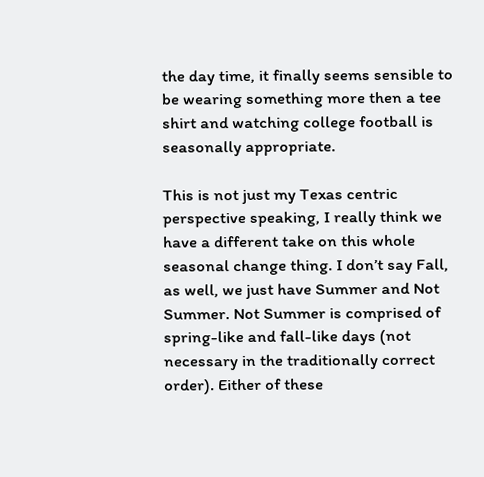the day time, it finally seems sensible to be wearing something more then a tee shirt and watching college football is seasonally appropriate.

This is not just my Texas centric perspective speaking, I really think we have a different take on this whole seasonal change thing. I don’t say Fall, as well, we just have Summer and Not Summer. Not Summer is comprised of spring-like and fall-like days (not necessary in the traditionally correct order). Either of these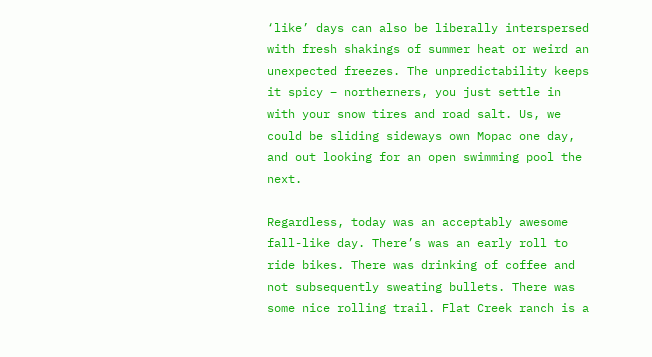‘like’ days can also be liberally interspersed with fresh shakings of summer heat or weird an unexpected freezes. The unpredictability keeps it spicy – northerners, you just settle in with your snow tires and road salt. Us, we could be sliding sideways own Mopac one day, and out looking for an open swimming pool the next.

Regardless, today was an acceptably awesome fall-like day. There’s was an early roll to ride bikes. There was drinking of coffee and not subsequently sweating bullets. There was some nice rolling trail. Flat Creek ranch is a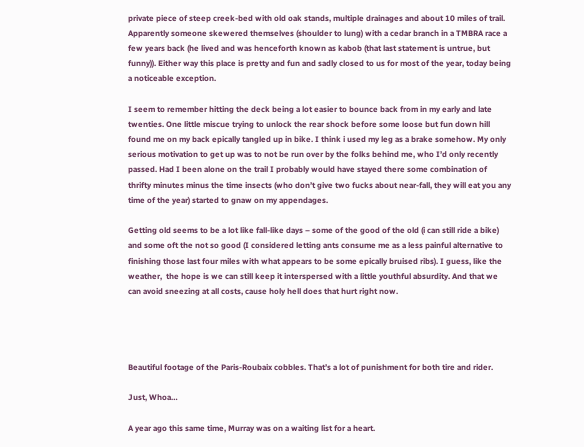private piece of steep creek-bed with old oak stands, multiple drainages and about 10 miles of trail. Apparently someone skewered themselves (shoulder to lung) with a cedar branch in a TMBRA race a few years back (he lived and was henceforth known as kabob (that last statement is untrue, but funny)). Either way this place is pretty and fun and sadly closed to us for most of the year, today being a noticeable exception.

I seem to remember hitting the deck being a lot easier to bounce back from in my early and late twenties. One little miscue trying to unlock the rear shock before some loose but fun down hill found me on my back epically tangled up in bike. I think i used my leg as a brake somehow. My only serious motivation to get up was to not be run over by the folks behind me, who I’d only recently passed. Had I been alone on the trail I probably would have stayed there some combination of thrifty minutes minus the time insects (who don’t give two fucks about near-fall, they will eat you any time of the year) started to gnaw on my appendages.

Getting old seems to be a lot like fall-like days – some of the good of the old (i can still ride a bike) and some oft the not so good (I considered letting ants consume me as a less painful alternative to finishing those last four miles with what appears to be some epically bruised ribs). I guess, like the weather,  the hope is we can still keep it interspersed with a little youthful absurdity. And that we can avoid sneezing at all costs, cause holy hell does that hurt right now.




Beautiful footage of the Paris-Roubaix cobbles. That’s a lot of punishment for both tire and rider.

Just, Whoa…

A year ago this same time, Murray was on a waiting list for a heart.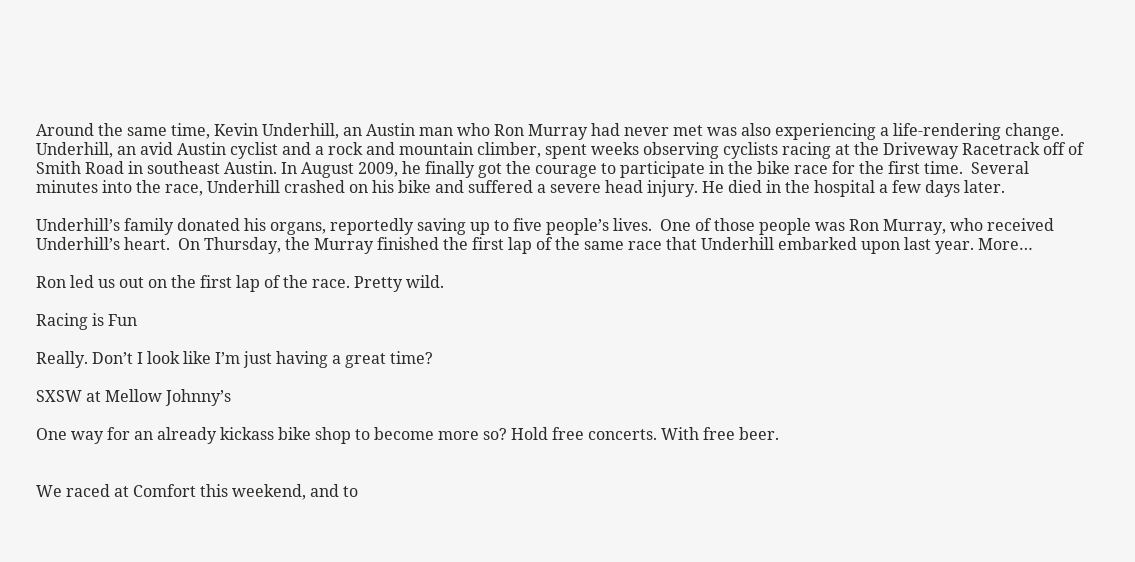Around the same time, Kevin Underhill, an Austin man who Ron Murray had never met was also experiencing a life-rendering change.  Underhill, an avid Austin cyclist and a rock and mountain climber, spent weeks observing cyclists racing at the Driveway Racetrack off of Smith Road in southeast Austin. In August 2009, he finally got the courage to participate in the bike race for the first time.  Several minutes into the race, Underhill crashed on his bike and suffered a severe head injury. He died in the hospital a few days later.

Underhill’s family donated his organs, reportedly saving up to five people’s lives.  One of those people was Ron Murray, who received Underhill’s heart.  On Thursday, the Murray finished the first lap of the same race that Underhill embarked upon last year. More…

Ron led us out on the first lap of the race. Pretty wild.

Racing is Fun

Really. Don’t I look like I’m just having a great time?

SXSW at Mellow Johnny’s

One way for an already kickass bike shop to become more so? Hold free concerts. With free beer.


We raced at Comfort this weekend, and to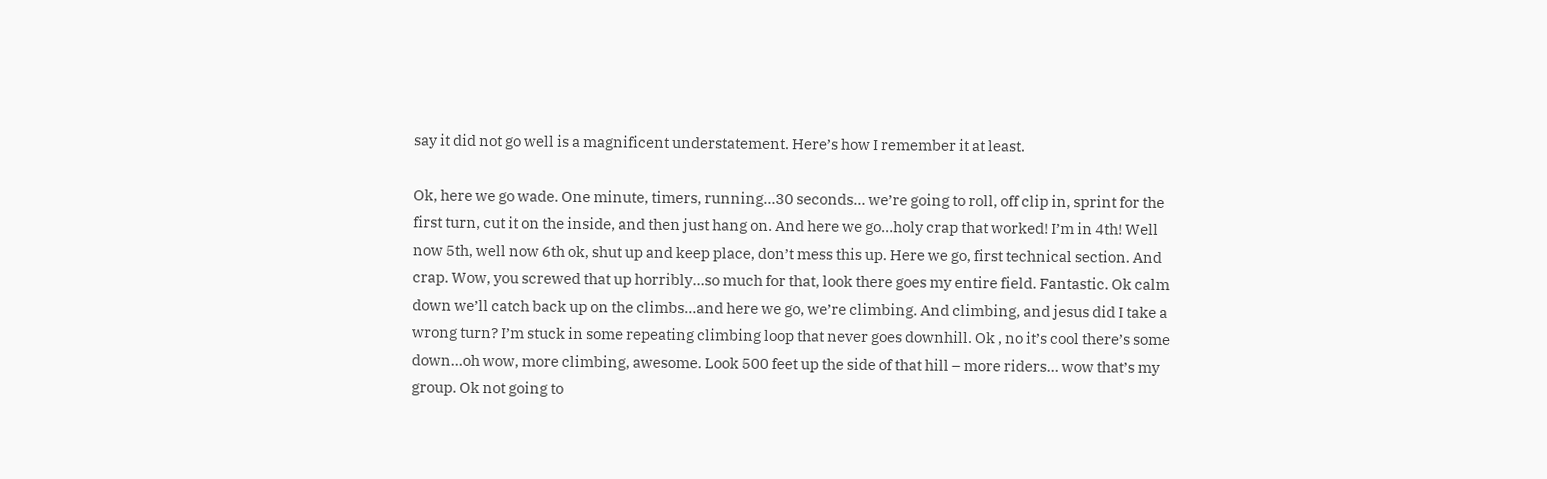say it did not go well is a magnificent understatement. Here’s how I remember it at least.

Ok, here we go wade. One minute, timers, running…30 seconds… we’re going to roll, off clip in, sprint for the first turn, cut it on the inside, and then just hang on. And here we go…holy crap that worked! I’m in 4th! Well now 5th, well now 6th ok, shut up and keep place, don’t mess this up. Here we go, first technical section. And crap. Wow, you screwed that up horribly…so much for that, look there goes my entire field. Fantastic. Ok calm down we’ll catch back up on the climbs…and here we go, we’re climbing. And climbing, and jesus did I take a wrong turn? I’m stuck in some repeating climbing loop that never goes downhill. Ok , no it’s cool there’s some down…oh wow, more climbing, awesome. Look 500 feet up the side of that hill – more riders… wow that’s my group. Ok not going to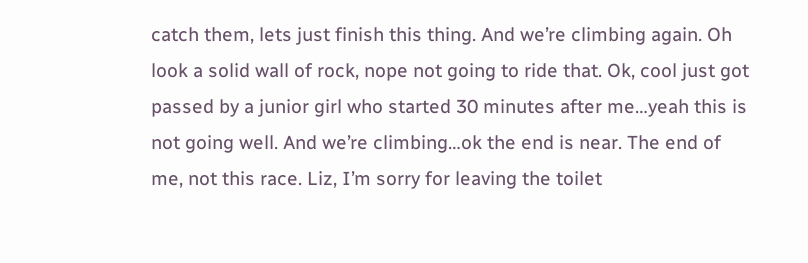catch them, lets just finish this thing. And we’re climbing again. Oh look a solid wall of rock, nope not going to ride that. Ok, cool just got passed by a junior girl who started 30 minutes after me…yeah this is not going well. And we’re climbing…ok the end is near. The end of me, not this race. Liz, I’m sorry for leaving the toilet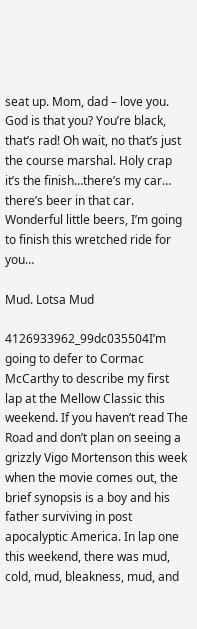seat up. Mom, dad – love you. God is that you? You’re black, that’s rad! Oh wait, no that’s just the course marshal. Holy crap it’s the finish…there’s my car… there’s beer in that car. Wonderful little beers, I’m going to finish this wretched ride for you…

Mud. Lotsa Mud

4126933962_99dc035504I’m going to defer to Cormac McCarthy to describe my first lap at the Mellow Classic this weekend. If you haven’t read The Road and don’t plan on seeing a grizzly Vigo Mortenson this week when the movie comes out, the brief synopsis is a boy and his father surviving in post apocalyptic America. In lap one this weekend, there was mud, cold, mud, bleakness, mud, and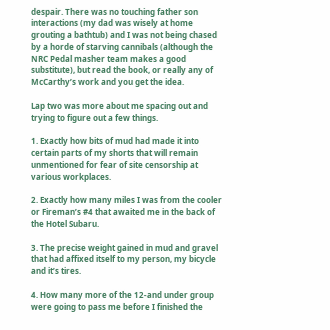despair. There was no touching father son interactions (my dad was wisely at home grouting a bathtub) and I was not being chased by a horde of starving cannibals (although the NRC Pedal masher team makes a good substitute), but read the book, or really any of McCarthy’s work and you get the idea.

Lap two was more about me spacing out and trying to figure out a few things.

1. Exactly how bits of mud had made it into certain parts of my shorts that will remain unmentioned for fear of site censorship at various workplaces.

2. Exactly how many miles I was from the cooler or Fireman’s #4 that awaited me in the back of the Hotel Subaru.

3. The precise weight gained in mud and gravel that had affixed itself to my person, my bicycle and it’s tires.

4. How many more of the 12-and under group were going to pass me before I finished the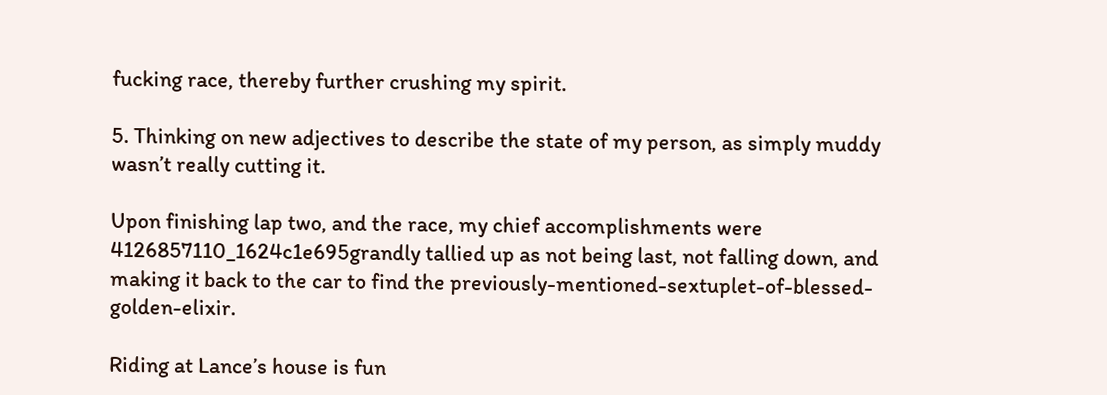fucking race, thereby further crushing my spirit.

5. Thinking on new adjectives to describe the state of my person, as simply muddy wasn’t really cutting it.

Upon finishing lap two, and the race, my chief accomplishments were 4126857110_1624c1e695grandly tallied up as not being last, not falling down, and making it back to the car to find the previously-mentioned-sextuplet-of-blessed-golden-elixir.

Riding at Lance’s house is fun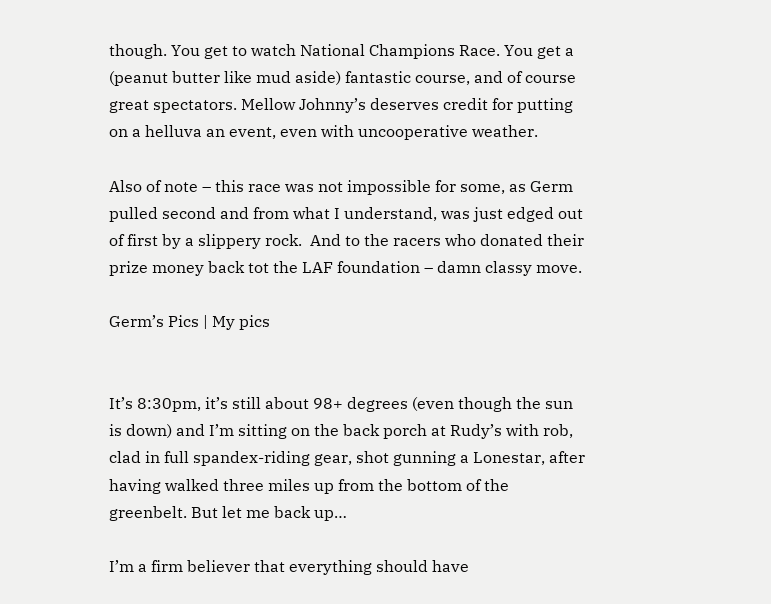though. You get to watch National Champions Race. You get a (peanut butter like mud aside) fantastic course, and of course great spectators. Mellow Johnny’s deserves credit for putting on a helluva an event, even with uncooperative weather.

Also of note – this race was not impossible for some, as Germ pulled second and from what I understand, was just edged out of first by a slippery rock.  And to the racers who donated their prize money back tot the LAF foundation – damn classy move.

Germ’s Pics | My pics


It’s 8:30pm, it’s still about 98+ degrees (even though the sun is down) and I’m sitting on the back porch at Rudy’s with rob, clad in full spandex-riding gear, shot gunning a Lonestar, after having walked three miles up from the bottom of the greenbelt. But let me back up…

I’m a firm believer that everything should have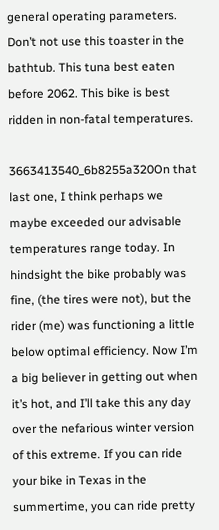general operating parameters. Don’t not use this toaster in the bathtub. This tuna best eaten before 2062. This bike is best ridden in non-fatal temperatures.

3663413540_6b8255a320On that last one, I think perhaps we maybe exceeded our advisable temperatures range today. In hindsight the bike probably was fine, (the tires were not), but the rider (me) was functioning a little below optimal efficiency. Now I’m a big believer in getting out when it’s hot, and I’ll take this any day over the nefarious winter version of this extreme. If you can ride your bike in Texas in the summertime, you can ride pretty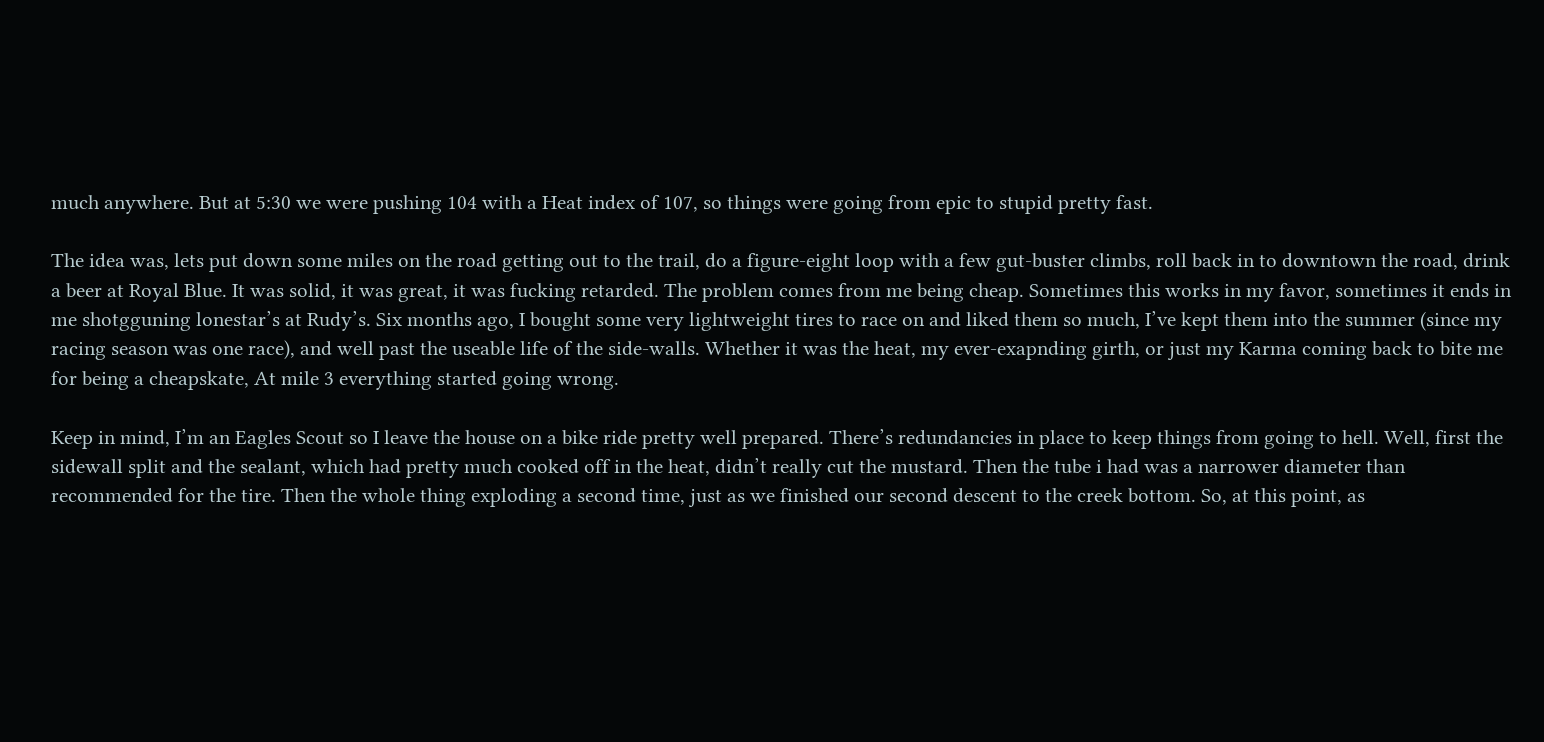much anywhere. But at 5:30 we were pushing 104 with a Heat index of 107, so things were going from epic to stupid pretty fast.

The idea was, lets put down some miles on the road getting out to the trail, do a figure-eight loop with a few gut-buster climbs, roll back in to downtown the road, drink a beer at Royal Blue. It was solid, it was great, it was fucking retarded. The problem comes from me being cheap. Sometimes this works in my favor, sometimes it ends in me shotgguning lonestar’s at Rudy’s. Six months ago, I bought some very lightweight tires to race on and liked them so much, I’ve kept them into the summer (since my racing season was one race), and well past the useable life of the side-walls. Whether it was the heat, my ever-exapnding girth, or just my Karma coming back to bite me for being a cheapskate, At mile 3 everything started going wrong.

Keep in mind, I’m an Eagles Scout so I leave the house on a bike ride pretty well prepared. There’s redundancies in place to keep things from going to hell. Well, first the sidewall split and the sealant, which had pretty much cooked off in the heat, didn’t really cut the mustard. Then the tube i had was a narrower diameter than recommended for the tire. Then the whole thing exploding a second time, just as we finished our second descent to the creek bottom. So, at this point, as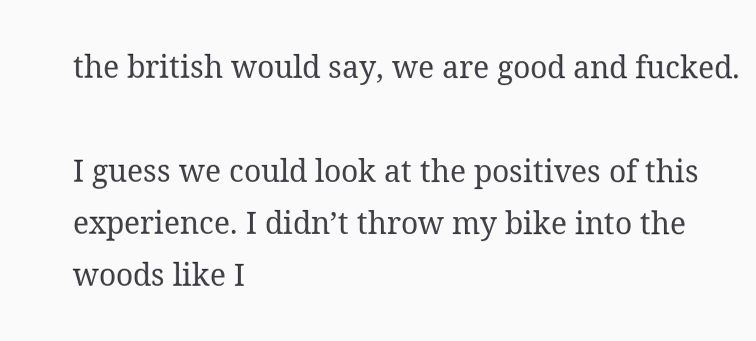the british would say, we are good and fucked.

I guess we could look at the positives of this experience. I didn’t throw my bike into the woods like I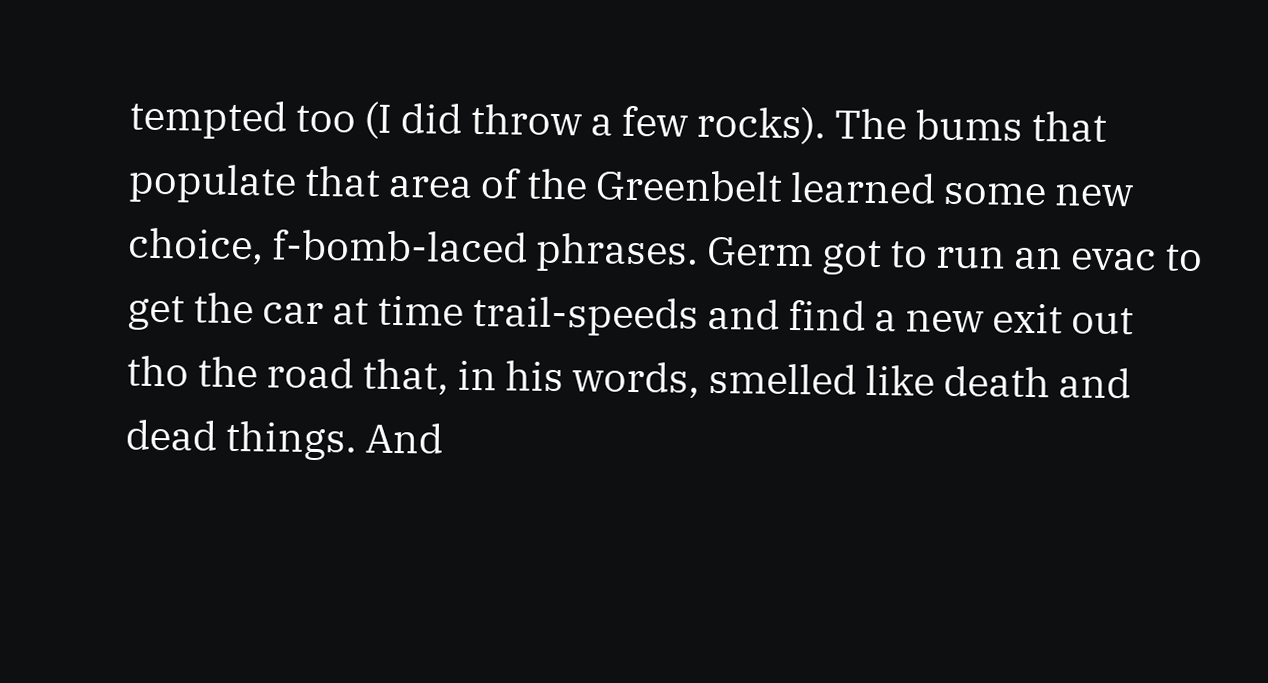tempted too (I did throw a few rocks). The bums that populate that area of the Greenbelt learned some new choice, f-bomb-laced phrases. Germ got to run an evac to get the car at time trail-speeds and find a new exit out tho the road that, in his words, smelled like death and dead things. And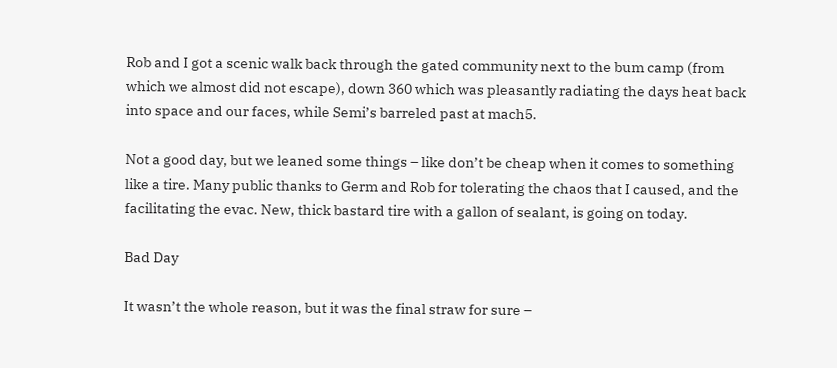Rob and I got a scenic walk back through the gated community next to the bum camp (from which we almost did not escape), down 360 which was pleasantly radiating the days heat back into space and our faces, while Semi’s barreled past at mach5.

Not a good day, but we leaned some things – like don’t be cheap when it comes to something like a tire. Many public thanks to Germ and Rob for tolerating the chaos that I caused, and the facilitating the evac. New, thick bastard tire with a gallon of sealant, is going on today.

Bad Day

It wasn’t the whole reason, but it was the final straw for sure –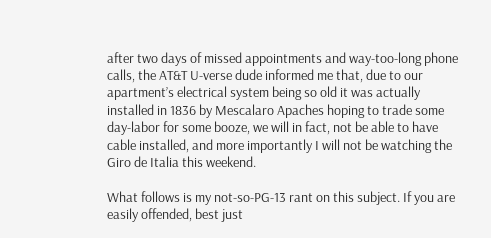after two days of missed appointments and way-too-long phone calls, the AT&T U-verse dude informed me that, due to our apartment’s electrical system being so old it was actually installed in 1836 by Mescalaro Apaches hoping to trade some day-labor for some booze, we will in fact, not be able to have cable installed, and more importantly I will not be watching the Giro de Italia this weekend.

What follows is my not-so-PG-13 rant on this subject. If you are easily offended, best just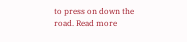to press on down the road. Read more